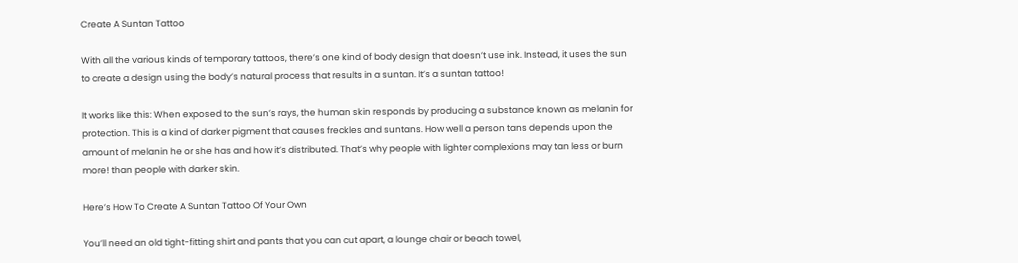Create A Suntan Tattoo

With all the various kinds of temporary tattoos, there’s one kind of body design that doesn’t use ink. Instead, it uses the sun to create a design using the body’s natural process that results in a suntan. It’s a suntan tattoo!

It works like this: When exposed to the sun’s rays, the human skin responds by producing a substance known as melanin for protection. This is a kind of darker pigment that causes freckles and suntans. How well a person tans depends upon the amount of melanin he or she has and how it’s distributed. That’s why people with lighter complexions may tan less or burn more! than people with darker skin.

Here’s How To Create A Suntan Tattoo Of Your Own

You’ll need an old tight-fitting shirt and pants that you can cut apart, a lounge chair or beach towel,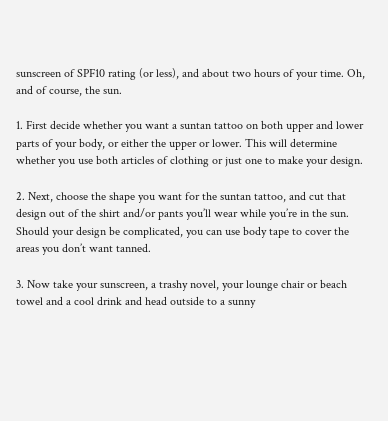sunscreen of SPF10 rating (or less), and about two hours of your time. Oh, and of course, the sun.

1. First decide whether you want a suntan tattoo on both upper and lower parts of your body, or either the upper or lower. This will determine whether you use both articles of clothing or just one to make your design.

2. Next, choose the shape you want for the suntan tattoo, and cut that design out of the shirt and/or pants you’ll wear while you’re in the sun. Should your design be complicated, you can use body tape to cover the areas you don’t want tanned.

3. Now take your sunscreen, a trashy novel, your lounge chair or beach towel and a cool drink and head outside to a sunny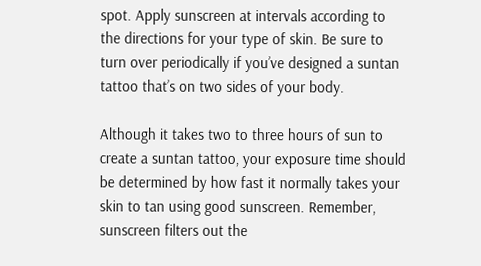spot. Apply sunscreen at intervals according to the directions for your type of skin. Be sure to turn over periodically if you’ve designed a suntan tattoo that’s on two sides of your body.

Although it takes two to three hours of sun to create a suntan tattoo, your exposure time should be determined by how fast it normally takes your skin to tan using good sunscreen. Remember, sunscreen filters out the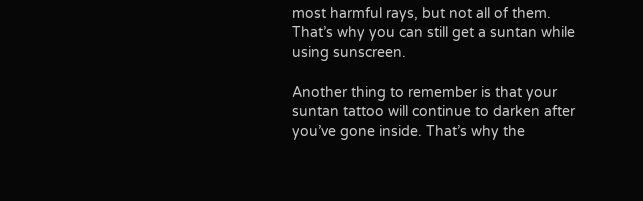most harmful rays, but not all of them. That’s why you can still get a suntan while using sunscreen.

Another thing to remember is that your suntan tattoo will continue to darken after you’ve gone inside. That’s why the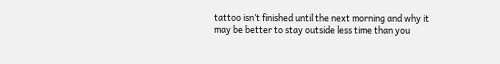tattoo isn’t finished until the next morning and why it may be better to stay outside less time than you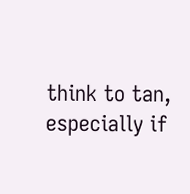think to tan, especially if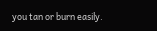you tan or burn easily.